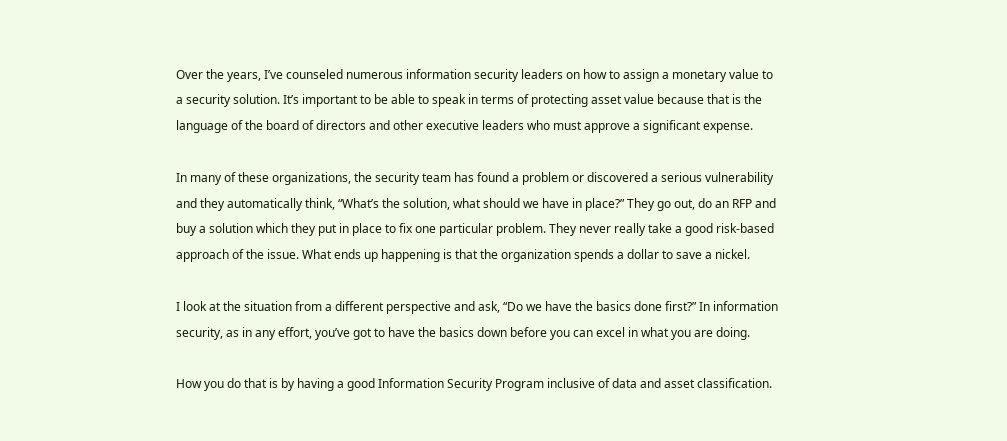Over the years, I’ve counseled numerous information security leaders on how to assign a monetary value to a security solution. It’s important to be able to speak in terms of protecting asset value because that is the language of the board of directors and other executive leaders who must approve a significant expense.

In many of these organizations, the security team has found a problem or discovered a serious vulnerability and they automatically think, “What’s the solution, what should we have in place?” They go out, do an RFP and buy a solution which they put in place to fix one particular problem. They never really take a good risk-based approach of the issue. What ends up happening is that the organization spends a dollar to save a nickel.

I look at the situation from a different perspective and ask, “Do we have the basics done first?” In information security, as in any effort, you’ve got to have the basics down before you can excel in what you are doing.

How you do that is by having a good Information Security Program inclusive of data and asset classification.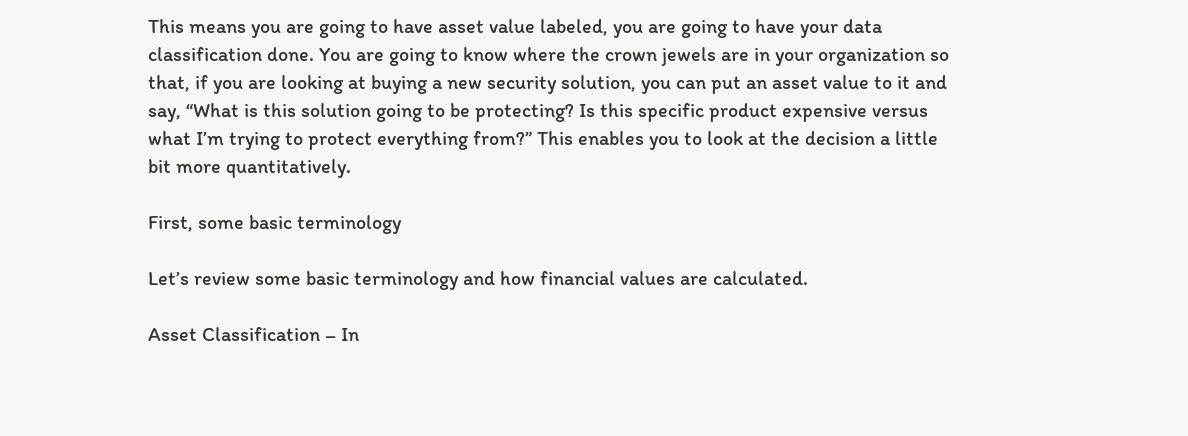This means you are going to have asset value labeled, you are going to have your data classification done. You are going to know where the crown jewels are in your organization so that, if you are looking at buying a new security solution, you can put an asset value to it and say, “What is this solution going to be protecting? Is this specific product expensive versus what I’m trying to protect everything from?” This enables you to look at the decision a little bit more quantitatively.

First, some basic terminology

Let’s review some basic terminology and how financial values are calculated.

Asset Classification – In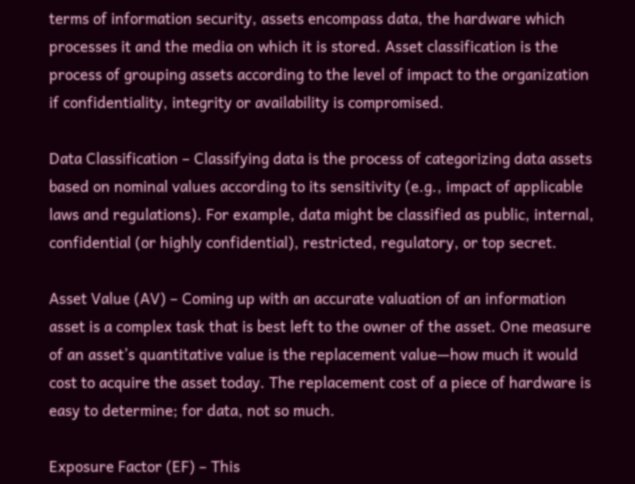terms of information security, assets encompass data, the hardware which processes it and the media on which it is stored. Asset classification is the process of grouping assets according to the level of impact to the organization if confidentiality, integrity or availability is compromised.

Data Classification – Classifying data is the process of categorizing data assets based on nominal values according to its sensitivity (e.g., impact of applicable laws and regulations). For example, data might be classified as public, internal, confidential (or highly confidential), restricted, regulatory, or top secret.

Asset Value (AV) – Coming up with an accurate valuation of an information asset is a complex task that is best left to the owner of the asset. One measure of an asset’s quantitative value is the replacement value—how much it would cost to acquire the asset today. The replacement cost of a piece of hardware is easy to determine; for data, not so much.

Exposure Factor (EF) – This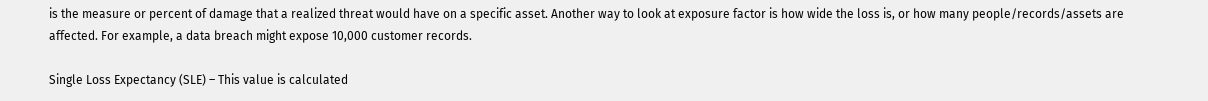is the measure or percent of damage that a realized threat would have on a specific asset. Another way to look at exposure factor is how wide the loss is, or how many people/records/assets are affected. For example, a data breach might expose 10,000 customer records.

Single Loss Expectancy (SLE) – This value is calculated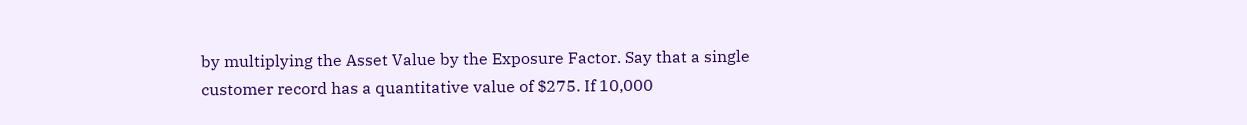by multiplying the Asset Value by the Exposure Factor. Say that a single customer record has a quantitative value of $275. If 10,000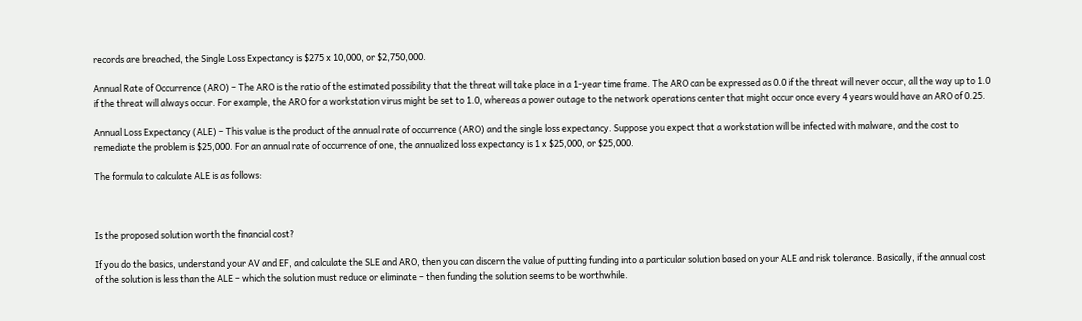records are breached, the Single Loss Expectancy is $275 x 10,000, or $2,750,000.

Annual Rate of Occurrence (ARO) – The ARO is the ratio of the estimated possibility that the threat will take place in a 1-year time frame. The ARO can be expressed as 0.0 if the threat will never occur, all the way up to 1.0 if the threat will always occur. For example, the ARO for a workstation virus might be set to 1.0, whereas a power outage to the network operations center that might occur once every 4 years would have an ARO of 0.25.

Annual Loss Expectancy (ALE) – This value is the product of the annual rate of occurrence (ARO) and the single loss expectancy. Suppose you expect that a workstation will be infected with malware, and the cost to remediate the problem is $25,000. For an annual rate of occurrence of one, the annualized loss expectancy is 1 x $25,000, or $25,000.

The formula to calculate ALE is as follows:



Is the proposed solution worth the financial cost?

If you do the basics, understand your AV and EF, and calculate the SLE and ARO, then you can discern the value of putting funding into a particular solution based on your ALE and risk tolerance. Basically, if the annual cost of the solution is less than the ALE – which the solution must reduce or eliminate – then funding the solution seems to be worthwhile.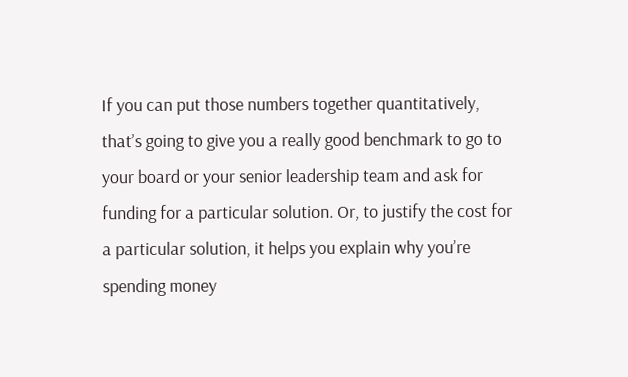If you can put those numbers together quantitatively, that’s going to give you a really good benchmark to go to your board or your senior leadership team and ask for funding for a particular solution. Or, to justify the cost for a particular solution, it helps you explain why you’re spending money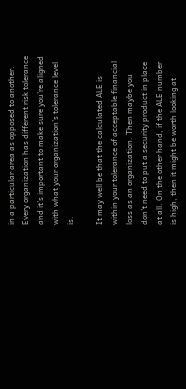in a particular area as opposed to another. Every organization has different risk tolerance and it’s important to make sure you’re aligned with what your organization’s tolerance level is.

It may well be that the calculated ALE is within your tolerance of acceptable financial loss as an organization. Then maybe you don’t need to put a security product in place at all. On the other hand, if the ALE number is high, then it might be worth looking at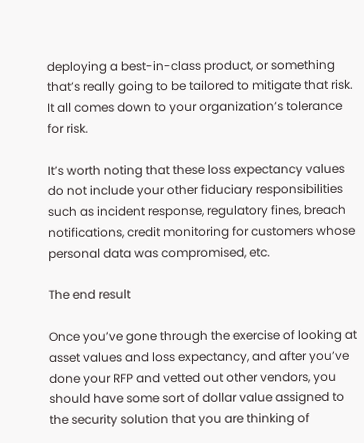deploying a best-in-class product, or something that’s really going to be tailored to mitigate that risk. It all comes down to your organization’s tolerance for risk.

It’s worth noting that these loss expectancy values do not include your other fiduciary responsibilities such as incident response, regulatory fines, breach notifications, credit monitoring for customers whose personal data was compromised, etc.

The end result

Once you’ve gone through the exercise of looking at asset values and loss expectancy, and after you’ve done your RFP and vetted out other vendors, you should have some sort of dollar value assigned to the security solution that you are thinking of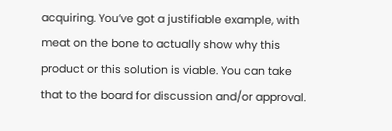acquiring. You’ve got a justifiable example, with meat on the bone to actually show why this product or this solution is viable. You can take that to the board for discussion and/or approval.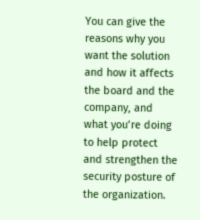You can give the reasons why you want the solution and how it affects the board and the company, and what you’re doing to help protect and strengthen the security posture of the organization.